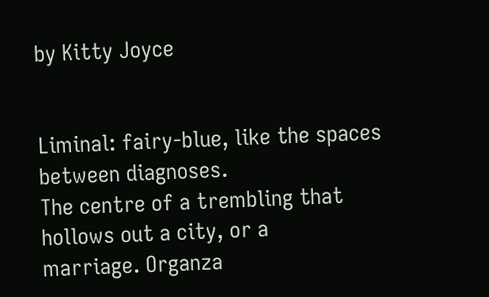by Kitty Joyce


Liminal: fairy-blue, like the spaces between diagnoses.
The centre of a trembling that hollows out a city, or a
marriage. Organza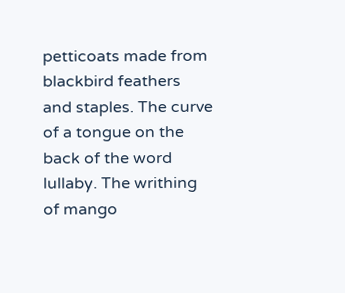petticoats made from blackbird feathers
and staples. The curve of a tongue on the back of the word
lullaby. The writhing of mango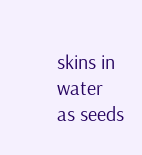skins in water as seeds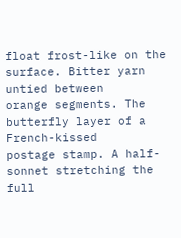float frost-like on the surface. Bitter yarn untied between
orange segments. The butterfly layer of a French-kissed
postage stamp. A half-sonnet stretching the full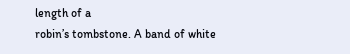length of a
robin’s tombstone. A band of white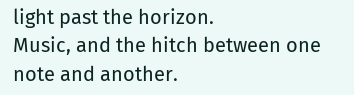light past the horizon.
Music, and the hitch between one note and another.